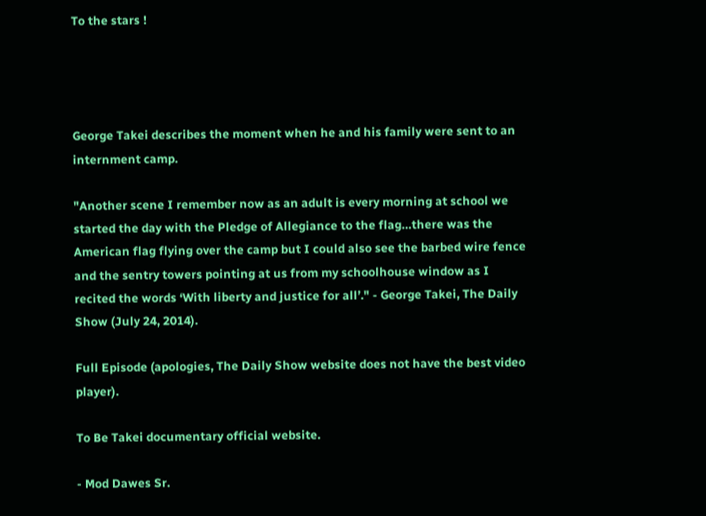To the stars !




George Takei describes the moment when he and his family were sent to an internment camp.

"Another scene I remember now as an adult is every morning at school we started the day with the Pledge of Allegiance to the flag…there was the American flag flying over the camp but I could also see the barbed wire fence and the sentry towers pointing at us from my schoolhouse window as I recited the words ‘With liberty and justice for all’." - George Takei, The Daily Show (July 24, 2014).

Full Episode (apologies, The Daily Show website does not have the best video player).

To Be Takei documentary official website.

- Mod Dawes Sr.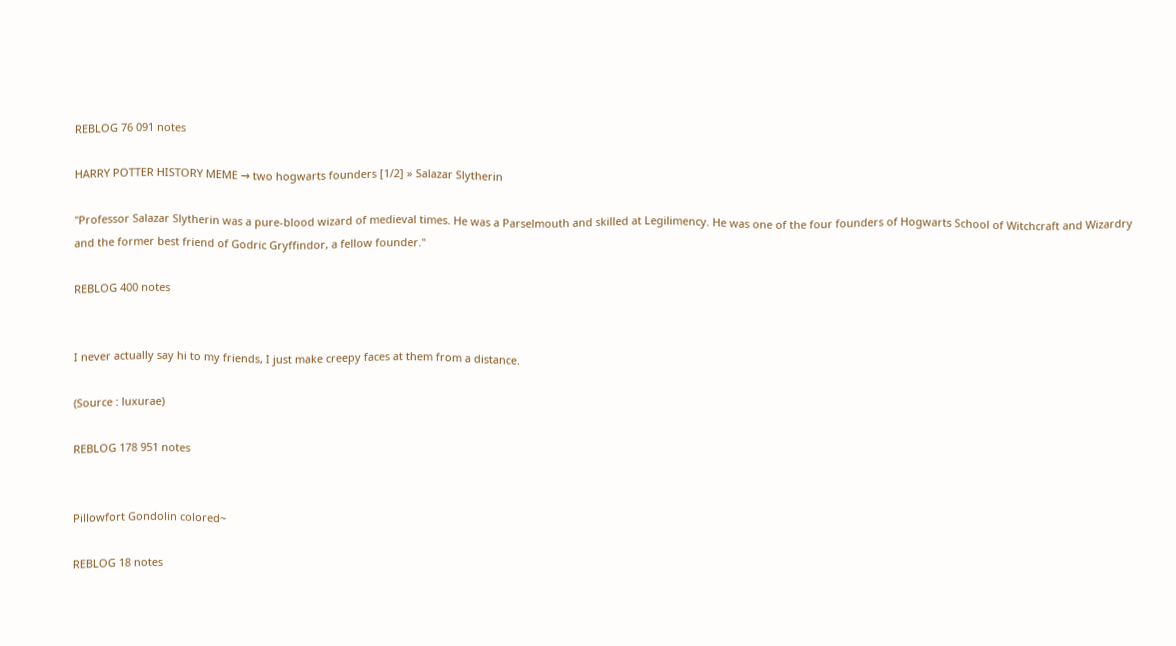REBLOG 76 091 notes

HARRY POTTER HISTORY MEME → two hogwarts founders [1/2] » Salazar Slytherin

"Professor Salazar Slytherin was a pure-blood wizard of medieval times. He was a Parselmouth and skilled at Legilimency. He was one of the four founders of Hogwarts School of Witchcraft and Wizardry and the former best friend of Godric Gryffindor, a fellow founder."

REBLOG 400 notes


I never actually say hi to my friends, I just make creepy faces at them from a distance.

(Source : luxurae)

REBLOG 178 951 notes


Pillowfort Gondolin colored~

REBLOG 18 notes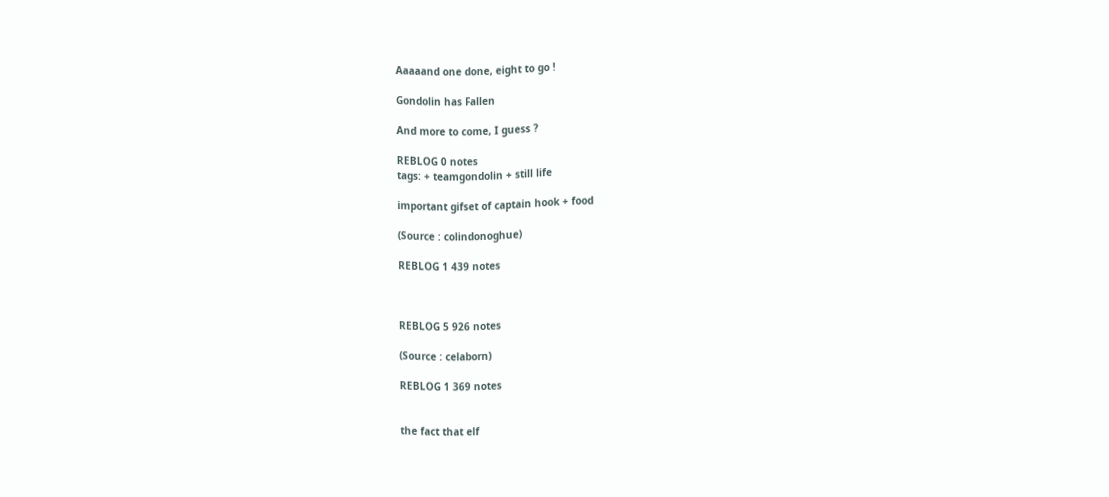Aaaaand one done, eight to go !

Gondolin has Fallen

And more to come, I guess ?

REBLOG 0 notes
tags: + teamgondolin + still life

important gifset of captain hook + food

(Source : colindonoghue)

REBLOG 1 439 notes



REBLOG 5 926 notes

(Source : celaborn)

REBLOG 1 369 notes


the fact that elf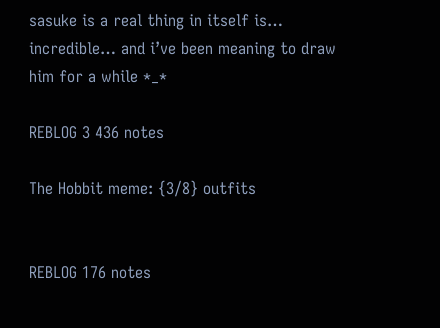sasuke is a real thing in itself is… incredible… and i’ve been meaning to draw him for a while *_*

REBLOG 3 436 notes

The Hobbit meme: {3/8} outfits


REBLOG 176 notes